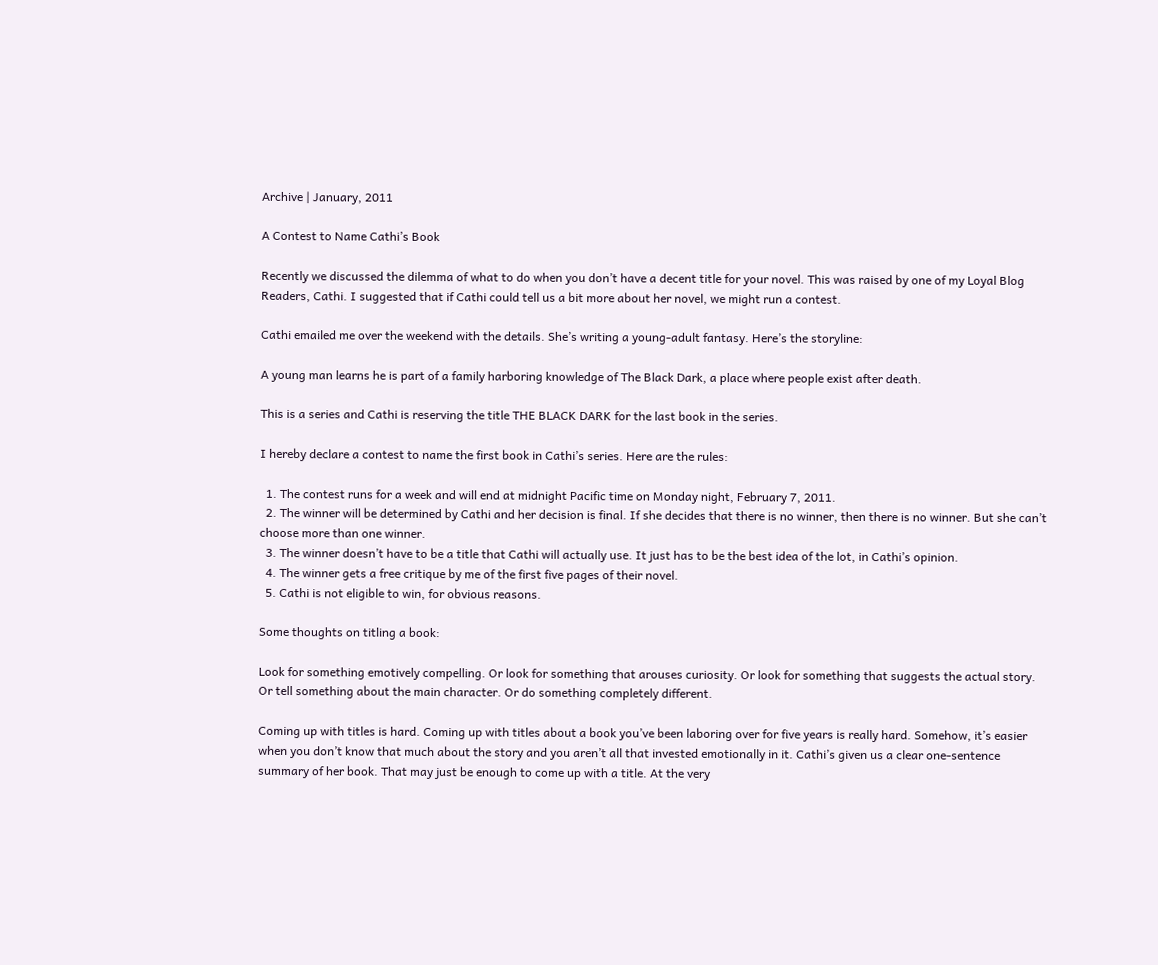Archive | January, 2011

A Contest to Name Cathi’s Book

Recently we discussed the dilemma of what to do when you don’t have a decent title for your novel. This was raised by one of my Loyal Blog Readers, Cathi. I suggested that if Cathi could tell us a bit more about her novel, we might run a contest.

Cathi emailed me over the weekend with the details. She’s writing a young-adult fantasy. Here’s the storyline:

A young man learns he is part of a family harboring knowledge of The Black Dark, a place where people exist after death.

This is a series and Cathi is reserving the title THE BLACK DARK for the last book in the series.

I hereby declare a contest to name the first book in Cathi’s series. Here are the rules:

  1. The contest runs for a week and will end at midnight Pacific time on Monday night, February 7, 2011.
  2. The winner will be determined by Cathi and her decision is final. If she decides that there is no winner, then there is no winner. But she can’t choose more than one winner.
  3. The winner doesn’t have to be a title that Cathi will actually use. It just has to be the best idea of the lot, in Cathi’s opinion.
  4. The winner gets a free critique by me of the first five pages of their novel.
  5. Cathi is not eligible to win, for obvious reasons.

Some thoughts on titling a book:

Look for something emotively compelling. Or look for something that arouses curiosity. Or look for something that suggests the actual story. Or tell something about the main character. Or do something completely different.

Coming up with titles is hard. Coming up with titles about a book you’ve been laboring over for five years is really hard. Somehow, it’s easier when you don’t know that much about the story and you aren’t all that invested emotionally in it. Cathi’s given us a clear one-sentence summary of her book. That may just be enough to come up with a title. At the very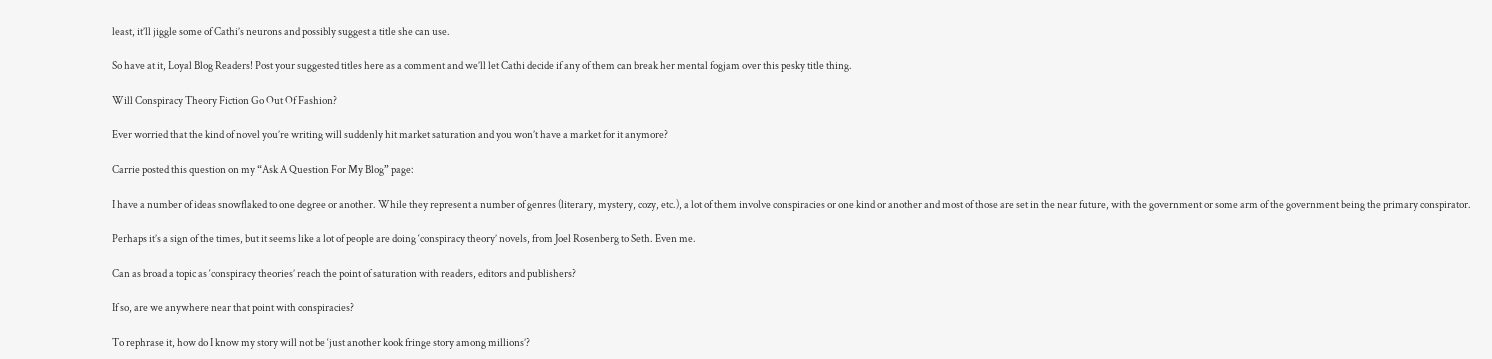least, it’ll jiggle some of Cathi’s neurons and possibly suggest a title she can use.

So have at it, Loyal Blog Readers! Post your suggested titles here as a comment and we’ll let Cathi decide if any of them can break her mental fogjam over this pesky title thing.

Will Conspiracy Theory Fiction Go Out Of Fashion?

Ever worried that the kind of novel you’re writing will suddenly hit market saturation and you won’t have a market for it anymore?

Carrie posted this question on my “Ask A Question For My Blog” page:

I have a number of ideas snowflaked to one degree or another. While they represent a number of genres (literary, mystery, cozy, etc.), a lot of them involve conspiracies or one kind or another and most of those are set in the near future, with the government or some arm of the government being the primary conspirator.

Perhaps it’s a sign of the times, but it seems like a lot of people are doing ‘conspiracy theory’ novels, from Joel Rosenberg to Seth. Even me.

Can as broad a topic as ‘conspiracy theories’ reach the point of saturation with readers, editors and publishers?

If so, are we anywhere near that point with conspiracies?

To rephrase it, how do I know my story will not be ‘just another kook fringe story among millions’?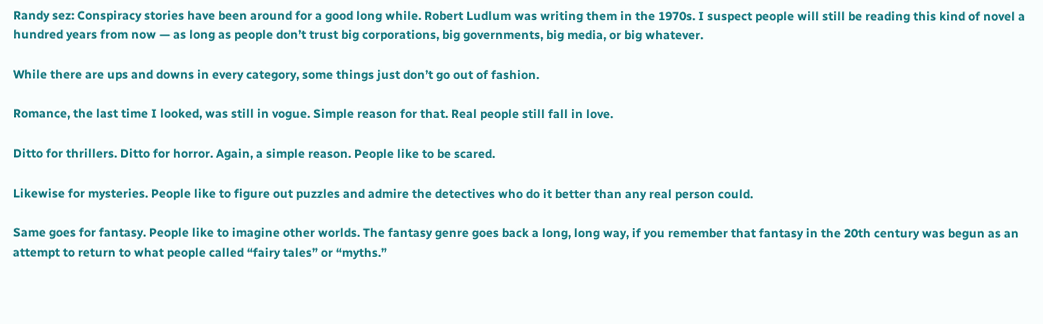Randy sez: Conspiracy stories have been around for a good long while. Robert Ludlum was writing them in the 1970s. I suspect people will still be reading this kind of novel a hundred years from now — as long as people don’t trust big corporations, big governments, big media, or big whatever.

While there are ups and downs in every category, some things just don’t go out of fashion.

Romance, the last time I looked, was still in vogue. Simple reason for that. Real people still fall in love.

Ditto for thrillers. Ditto for horror. Again, a simple reason. People like to be scared.

Likewise for mysteries. People like to figure out puzzles and admire the detectives who do it better than any real person could.

Same goes for fantasy. People like to imagine other worlds. The fantasy genre goes back a long, long way, if you remember that fantasy in the 20th century was begun as an attempt to return to what people called “fairy tales” or “myths.”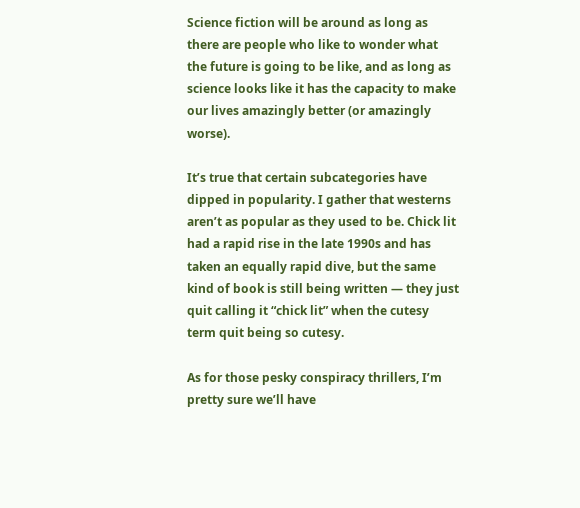Science fiction will be around as long as there are people who like to wonder what the future is going to be like, and as long as science looks like it has the capacity to make our lives amazingly better (or amazingly worse).

It’s true that certain subcategories have dipped in popularity. I gather that westerns aren’t as popular as they used to be. Chick lit had a rapid rise in the late 1990s and has taken an equally rapid dive, but the same kind of book is still being written — they just quit calling it “chick lit” when the cutesy term quit being so cutesy.

As for those pesky conspiracy thrillers, I’m pretty sure we’ll have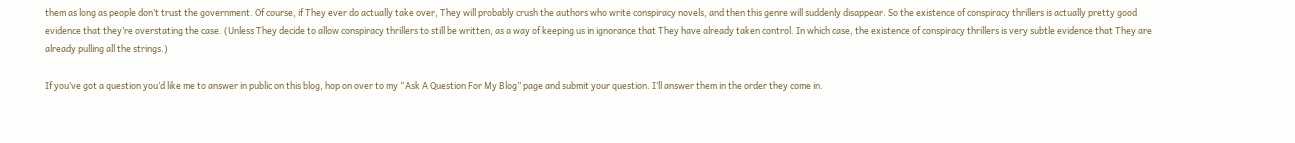them as long as people don’t trust the government. Of course, if They ever do actually take over, They will probably crush the authors who write conspiracy novels, and then this genre will suddenly disappear. So the existence of conspiracy thrillers is actually pretty good evidence that they’re overstating the case. (Unless They decide to allow conspiracy thrillers to still be written, as a way of keeping us in ignorance that They have already taken control. In which case, the existence of conspiracy thrillers is very subtle evidence that They are already pulling all the strings.)

If you’ve got a question you’d like me to answer in public on this blog, hop on over to my “Ask A Question For My Blog” page and submit your question. I’ll answer them in the order they come in.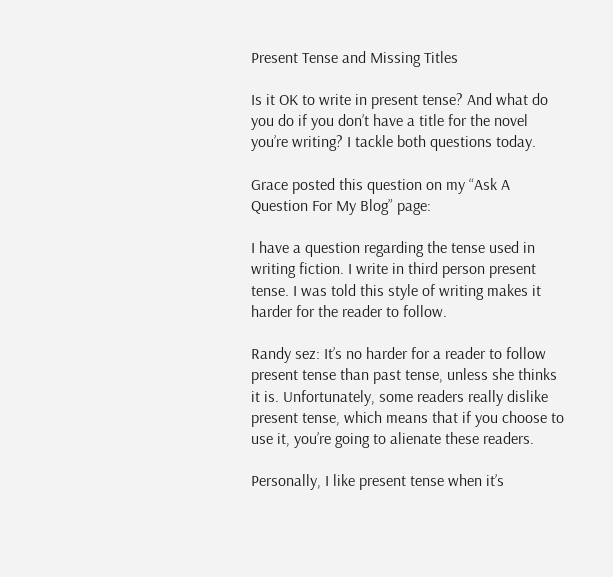Present Tense and Missing Titles

Is it OK to write in present tense? And what do you do if you don’t have a title for the novel you’re writing? I tackle both questions today.

Grace posted this question on my “Ask A Question For My Blog” page:

I have a question regarding the tense used in writing fiction. I write in third person present tense. I was told this style of writing makes it harder for the reader to follow.

Randy sez: It’s no harder for a reader to follow present tense than past tense, unless she thinks it is. Unfortunately, some readers really dislike present tense, which means that if you choose to use it, you’re going to alienate these readers.

Personally, I like present tense when it’s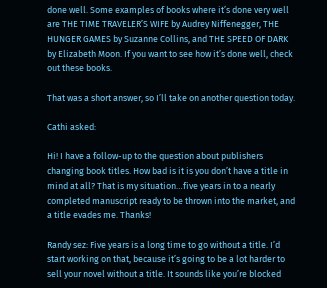done well. Some examples of books where it’s done very well are THE TIME TRAVELER’S WIFE by Audrey Niffenegger, THE HUNGER GAMES by Suzanne Collins, and THE SPEED OF DARK by Elizabeth Moon. If you want to see how it’s done well, check out these books.

That was a short answer, so I’ll take on another question today.

Cathi asked:

Hi! I have a follow-up to the question about publishers changing book titles. How bad is it is you don’t have a title in mind at all? That is my situation…five years in to a nearly completed manuscript ready to be thrown into the market, and a title evades me. Thanks!

Randy sez: Five years is a long time to go without a title. I’d start working on that, because it’s going to be a lot harder to sell your novel without a title. It sounds like you’re blocked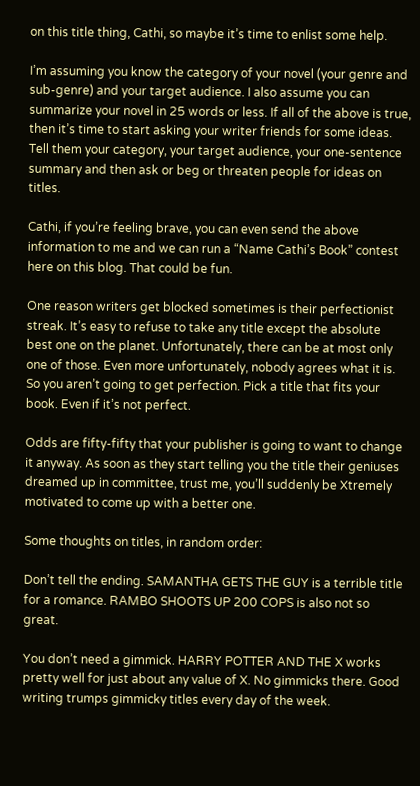on this title thing, Cathi, so maybe it’s time to enlist some help.

I’m assuming you know the category of your novel (your genre and sub-genre) and your target audience. I also assume you can summarize your novel in 25 words or less. If all of the above is true, then it’s time to start asking your writer friends for some ideas. Tell them your category, your target audience, your one-sentence summary and then ask or beg or threaten people for ideas on titles.

Cathi, if you’re feeling brave, you can even send the above information to me and we can run a “Name Cathi’s Book” contest here on this blog. That could be fun.

One reason writers get blocked sometimes is their perfectionist streak. It’s easy to refuse to take any title except the absolute best one on the planet. Unfortunately, there can be at most only one of those. Even more unfortunately, nobody agrees what it is. So you aren’t going to get perfection. Pick a title that fits your book. Even if it’s not perfect.

Odds are fifty-fifty that your publisher is going to want to change it anyway. As soon as they start telling you the title their geniuses dreamed up in committee, trust me, you’ll suddenly be Xtremely motivated to come up with a better one.

Some thoughts on titles, in random order:

Don’t tell the ending. SAMANTHA GETS THE GUY is a terrible title for a romance. RAMBO SHOOTS UP 200 COPS is also not so great.

You don’t need a gimmick. HARRY POTTER AND THE X works pretty well for just about any value of X. No gimmicks there. Good writing trumps gimmicky titles every day of the week.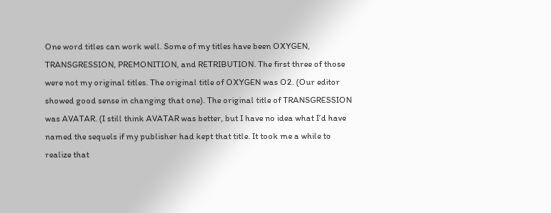One word titles can work well. Some of my titles have been OXYGEN, TRANSGRESSION, PREMONITION, and RETRIBUTION. The first three of those were not my original titles. The original title of OXYGEN was O2. (Our editor showed good sense in changing that one). The original title of TRANSGRESSION was AVATAR. (I still think AVATAR was better, but I have no idea what I’d have named the sequels if my publisher had kept that title. It took me a while to realize that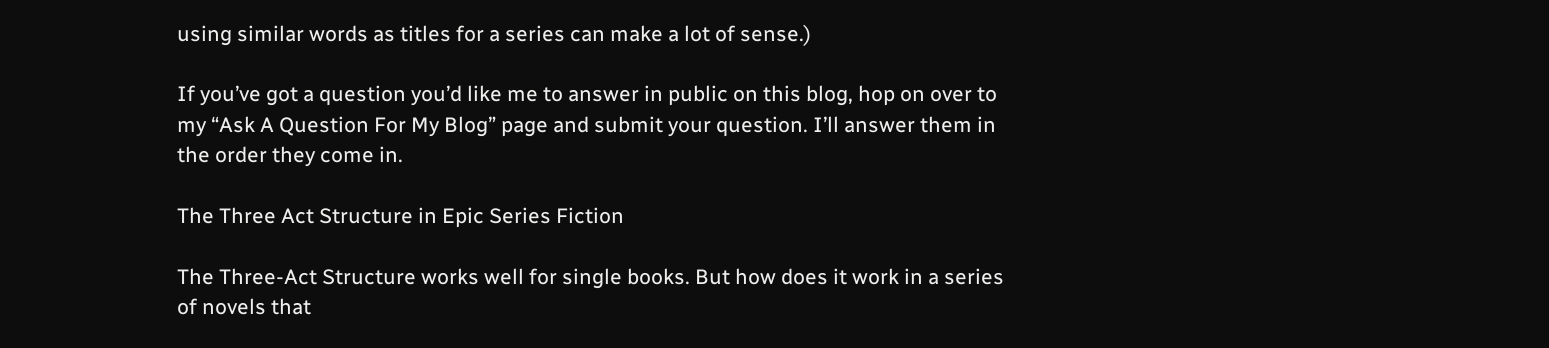using similar words as titles for a series can make a lot of sense.)

If you’ve got a question you’d like me to answer in public on this blog, hop on over to my “Ask A Question For My Blog” page and submit your question. I’ll answer them in the order they come in.

The Three Act Structure in Epic Series Fiction

The Three-Act Structure works well for single books. But how does it work in a series of novels that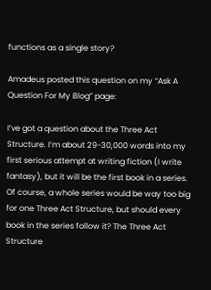functions as a single story?

Amadeus posted this question on my “Ask A Question For My Blog” page:

I’ve got a question about the Three Act Structure. I’m about 29-30,000 words into my first serious attempt at writing fiction (I write fantasy), but it will be the first book in a series. Of course, a whole series would be way too big for one Three Act Structure, but should every book in the series follow it? The Three Act Structure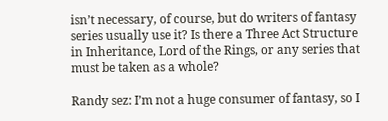isn’t necessary, of course, but do writers of fantasy series usually use it? Is there a Three Act Structure in Inheritance, Lord of the Rings, or any series that must be taken as a whole?

Randy sez: I’m not a huge consumer of fantasy, so I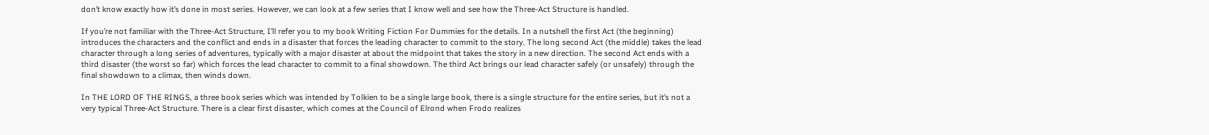don’t know exactly how it’s done in most series. However, we can look at a few series that I know well and see how the Three-Act Structure is handled.

If you’re not familiar with the Three-Act Structure, I’ll refer you to my book Writing Fiction For Dummies for the details. In a nutshell the first Act (the beginning) introduces the characters and the conflict and ends in a disaster that forces the leading character to commit to the story. The long second Act (the middle) takes the lead character through a long series of adventures, typically with a major disaster at about the midpoint that takes the story in a new direction. The second Act ends with a third disaster (the worst so far) which forces the lead character to commit to a final showdown. The third Act brings our lead character safely (or unsafely) through the final showdown to a climax, then winds down.

In THE LORD OF THE RINGS, a three book series which was intended by Tolkien to be a single large book, there is a single structure for the entire series, but it’s not a very typical Three-Act Structure. There is a clear first disaster, which comes at the Council of Elrond when Frodo realizes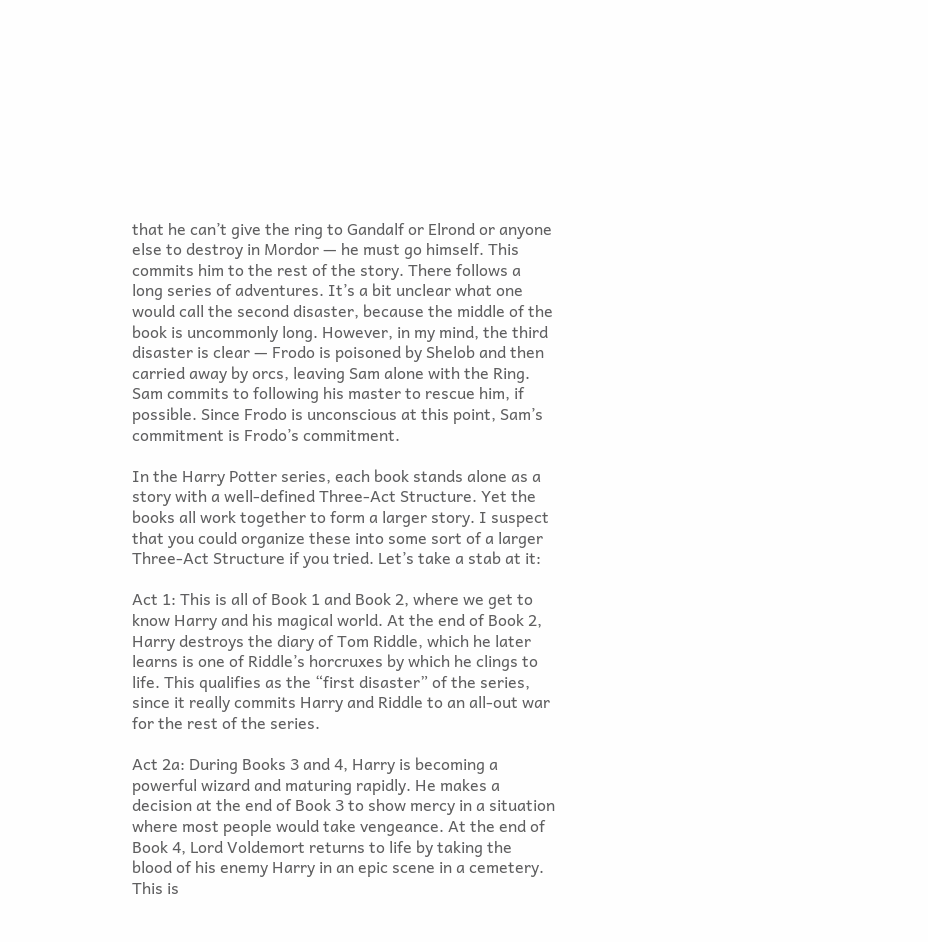that he can’t give the ring to Gandalf or Elrond or anyone else to destroy in Mordor — he must go himself. This commits him to the rest of the story. There follows a long series of adventures. It’s a bit unclear what one would call the second disaster, because the middle of the book is uncommonly long. However, in my mind, the third disaster is clear — Frodo is poisoned by Shelob and then carried away by orcs, leaving Sam alone with the Ring. Sam commits to following his master to rescue him, if possible. Since Frodo is unconscious at this point, Sam’s commitment is Frodo’s commitment.

In the Harry Potter series, each book stands alone as a story with a well-defined Three-Act Structure. Yet the books all work together to form a larger story. I suspect that you could organize these into some sort of a larger Three-Act Structure if you tried. Let’s take a stab at it:

Act 1: This is all of Book 1 and Book 2, where we get to know Harry and his magical world. At the end of Book 2, Harry destroys the diary of Tom Riddle, which he later learns is one of Riddle’s horcruxes by which he clings to life. This qualifies as the “first disaster” of the series, since it really commits Harry and Riddle to an all-out war for the rest of the series.

Act 2a: During Books 3 and 4, Harry is becoming a powerful wizard and maturing rapidly. He makes a decision at the end of Book 3 to show mercy in a situation where most people would take vengeance. At the end of Book 4, Lord Voldemort returns to life by taking the blood of his enemy Harry in an epic scene in a cemetery. This is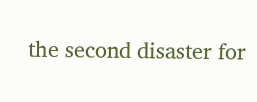the second disaster for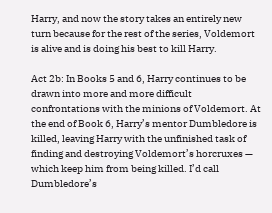Harry, and now the story takes an entirely new turn because for the rest of the series, Voldemort is alive and is doing his best to kill Harry.

Act 2b: In Books 5 and 6, Harry continues to be drawn into more and more difficult confrontations with the minions of Voldemort. At the end of Book 6, Harry’s mentor Dumbledore is killed, leaving Harry with the unfinished task of finding and destroying Voldemort’s horcruxes — which keep him from being killed. I’d call Dumbledore’s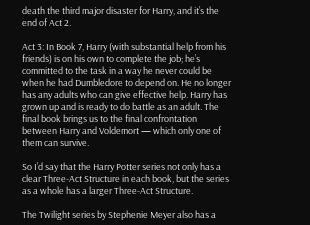death the third major disaster for Harry, and it’s the end of Act 2.

Act 3: In Book 7, Harry (with substantial help from his friends) is on his own to complete the job; he’s committed to the task in a way he never could be when he had Dumbledore to depend on. He no longer has any adults who can give effective help. Harry has grown up and is ready to do battle as an adult. The final book brings us to the final confrontation between Harry and Voldemort — which only one of them can survive.

So I’d say that the Harry Potter series not only has a clear Three-Act Structure in each book, but the series as a whole has a larger Three-Act Structure.

The Twilight series by Stephenie Meyer also has a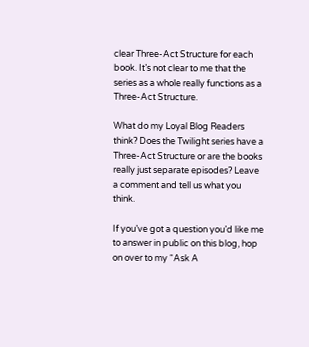clear Three-Act Structure for each book. It’s not clear to me that the series as a whole really functions as a Three-Act Structure.

What do my Loyal Blog Readers think? Does the Twilight series have a Three-Act Structure or are the books really just separate episodes? Leave a comment and tell us what you think.

If you’ve got a question you’d like me to answer in public on this blog, hop on over to my “Ask A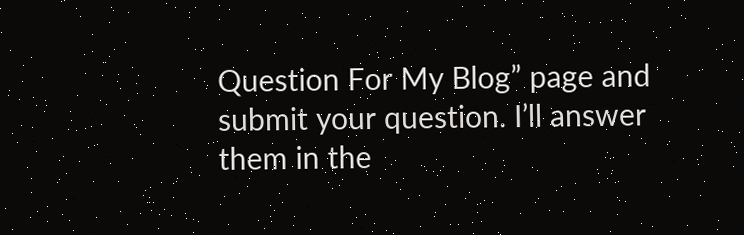Question For My Blog” page and submit your question. I’ll answer them in the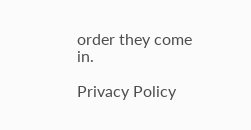order they come in.

Privacy Policy